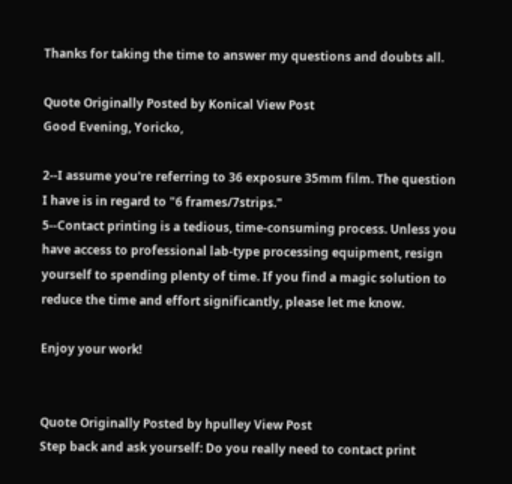Thanks for taking the time to answer my questions and doubts all.

Quote Originally Posted by Konical View Post
Good Evening, Yoricko,

2--I assume you're referring to 36 exposure 35mm film. The question I have is in regard to "6 frames/7strips."
5--Contact printing is a tedious, time-consuming process. Unless you have access to professional lab-type processing equipment, resign yourself to spending plenty of time. If you find a magic solution to reduce the time and effort significantly, please let me know.

Enjoy your work!


Quote Originally Posted by hpulley View Post
Step back and ask yourself: Do you really need to contact print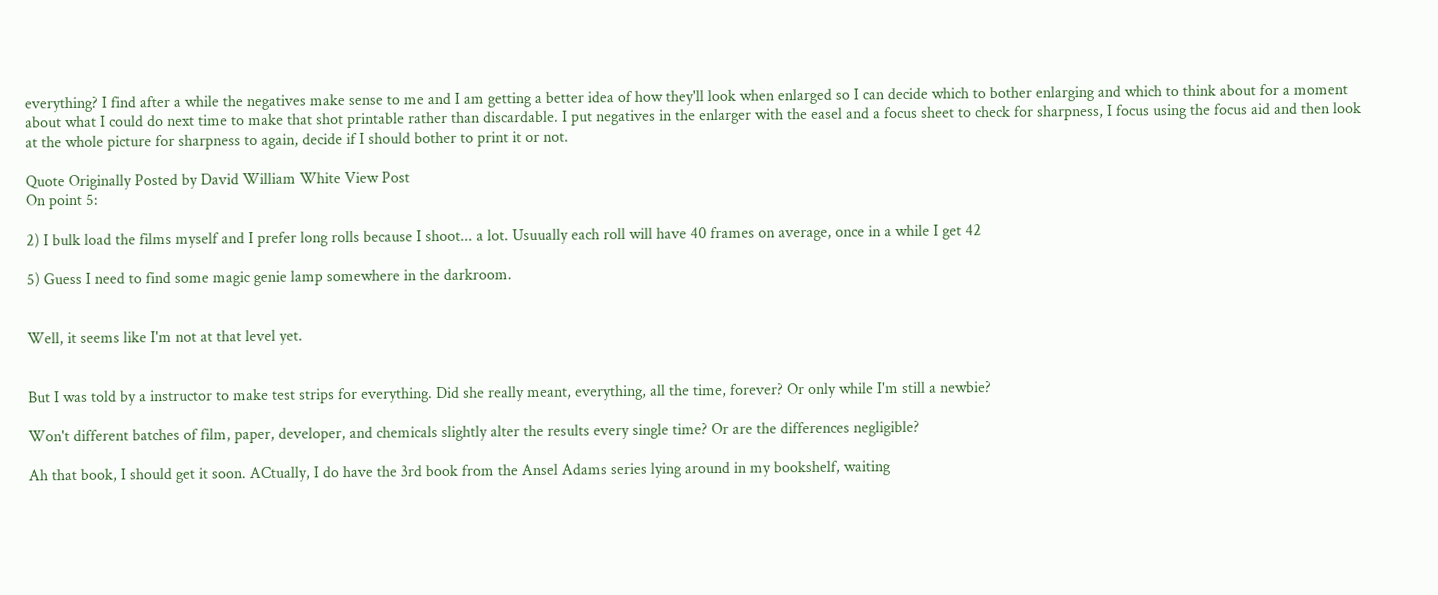everything? I find after a while the negatives make sense to me and I am getting a better idea of how they'll look when enlarged so I can decide which to bother enlarging and which to think about for a moment about what I could do next time to make that shot printable rather than discardable. I put negatives in the enlarger with the easel and a focus sheet to check for sharpness, I focus using the focus aid and then look at the whole picture for sharpness to again, decide if I should bother to print it or not.

Quote Originally Posted by David William White View Post
On point 5:

2) I bulk load the films myself and I prefer long rolls because I shoot... a lot. Usuually each roll will have 40 frames on average, once in a while I get 42

5) Guess I need to find some magic genie lamp somewhere in the darkroom.


Well, it seems like I'm not at that level yet.


But I was told by a instructor to make test strips for everything. Did she really meant, everything, all the time, forever? Or only while I'm still a newbie?

Won't different batches of film, paper, developer, and chemicals slightly alter the results every single time? Or are the differences negligible?

Ah that book, I should get it soon. ACtually, I do have the 3rd book from the Ansel Adams series lying around in my bookshelf, waiting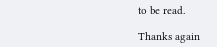to be read.

Thanks again